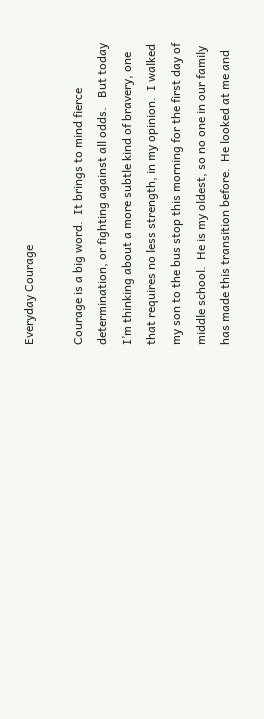Everyday Courage

Courage is a big word.  It brings to mind fierce determination, or fighting against all odds.   But today I’m thinking about a more subtle kind of bravery, one that requires no less strength, in my opinion.  I walked my son to the bus stop this morning for the first day of middle school.  He is my oldest, so no one in our family has made this transition before.  He looked at me and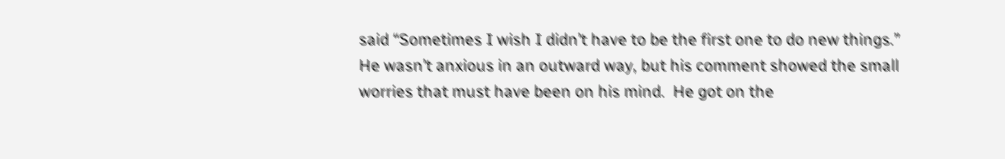said “Sometimes I wish I didn’t have to be the first one to do new things.”  He wasn’t anxious in an outward way, but his comment showed the small worries that must have been on his mind.  He got on the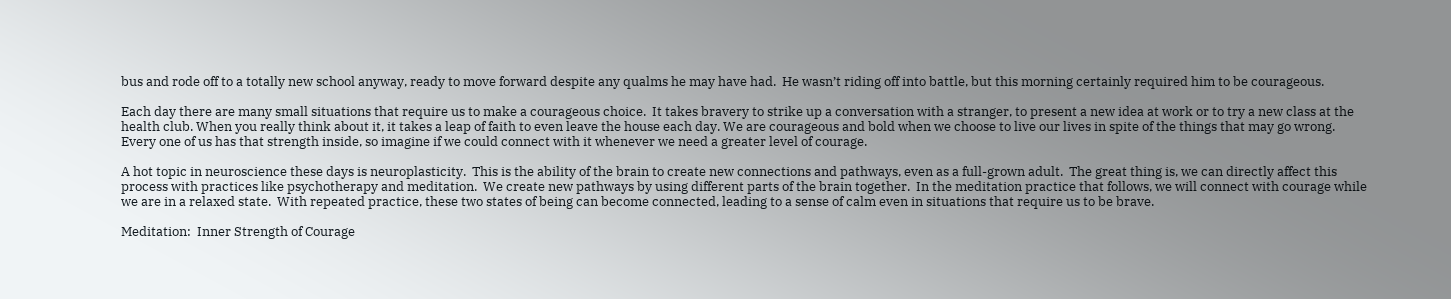bus and rode off to a totally new school anyway, ready to move forward despite any qualms he may have had.  He wasn’t riding off into battle, but this morning certainly required him to be courageous.

Each day there are many small situations that require us to make a courageous choice.  It takes bravery to strike up a conversation with a stranger, to present a new idea at work or to try a new class at the health club. When you really think about it, it takes a leap of faith to even leave the house each day. We are courageous and bold when we choose to live our lives in spite of the things that may go wrong.  Every one of us has that strength inside, so imagine if we could connect with it whenever we need a greater level of courage.

A hot topic in neuroscience these days is neuroplasticity.  This is the ability of the brain to create new connections and pathways, even as a full-grown adult.  The great thing is, we can directly affect this process with practices like psychotherapy and meditation.  We create new pathways by using different parts of the brain together.  In the meditation practice that follows, we will connect with courage while we are in a relaxed state.  With repeated practice, these two states of being can become connected, leading to a sense of calm even in situations that require us to be brave.

Meditation:  Inner Strength of Courage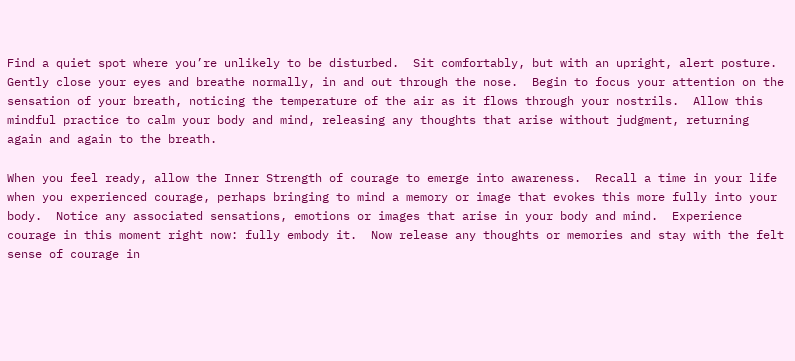Find a quiet spot where you’re unlikely to be disturbed.  Sit comfortably, but with an upright, alert posture.  Gently close your eyes and breathe normally, in and out through the nose.  Begin to focus your attention on the sensation of your breath, noticing the temperature of the air as it flows through your nostrils.  Allow this mindful practice to calm your body and mind, releasing any thoughts that arise without judgment, returning again and again to the breath.

When you feel ready, allow the Inner Strength of courage to emerge into awareness.  Recall a time in your life when you experienced courage, perhaps bringing to mind a memory or image that evokes this more fully into your body.  Notice any associated sensations, emotions or images that arise in your body and mind.  Experience courage in this moment right now: fully embody it.  Now release any thoughts or memories and stay with the felt sense of courage in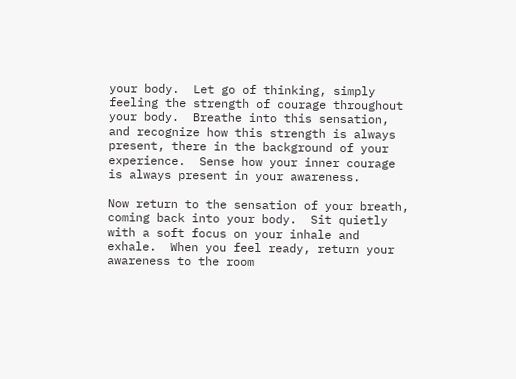your body.  Let go of thinking, simply feeling the strength of courage throughout your body.  Breathe into this sensation, and recognize how this strength is always present, there in the background of your experience.  Sense how your inner courage is always present in your awareness.

Now return to the sensation of your breath, coming back into your body.  Sit quietly with a soft focus on your inhale and exhale.  When you feel ready, return your awareness to the room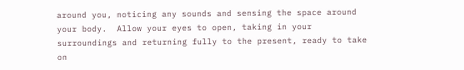around you, noticing any sounds and sensing the space around your body.  Allow your eyes to open, taking in your surroundings and returning fully to the present, ready to take on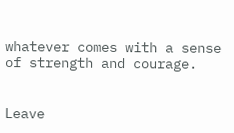whatever comes with a sense of strength and courage.


Leave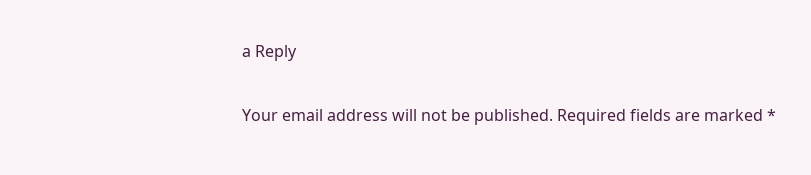a Reply

Your email address will not be published. Required fields are marked *